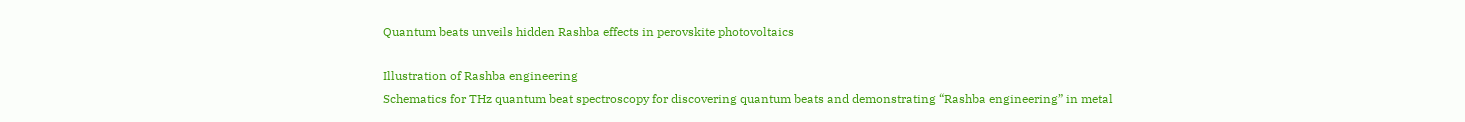Quantum beats unveils hidden Rashba effects in perovskite photovoltaics

Illustration of Rashba engineering
Schematics for THz quantum beat spectroscopy for discovering quantum beats and demonstrating “Rashba engineering” in metal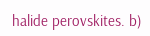halide perovskites. b)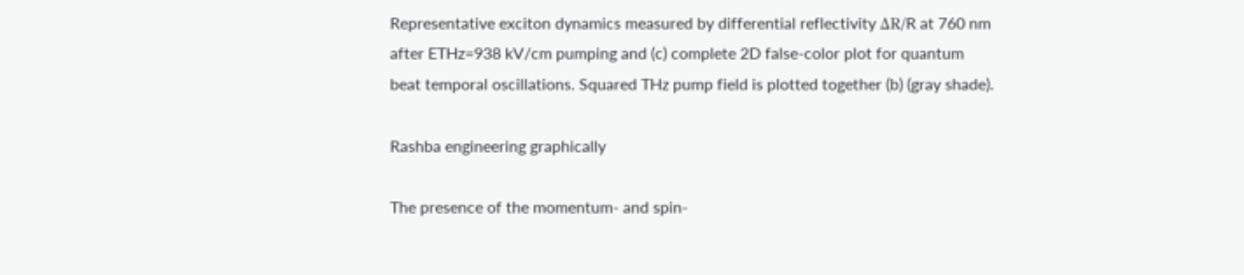Representative exciton dynamics measured by differential reflectivity ΔR/R at 760 nm after ETHz=938 kV/cm pumping and (c) complete 2D false-color plot for quantum beat temporal oscillations. Squared THz pump field is plotted together (b) (gray shade).

Rashba engineering graphically

The presence of the momentum- and spin-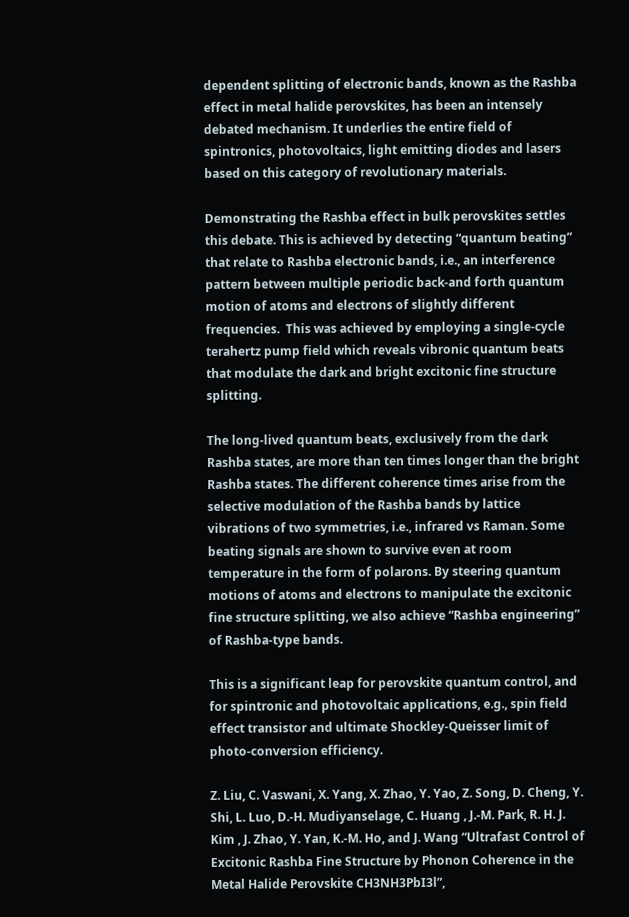dependent splitting of electronic bands, known as the Rashba effect in metal halide perovskites, has been an intensely debated mechanism. It underlies the entire field of spintronics, photovoltaics, light emitting diodes and lasers based on this category of revolutionary materials.

Demonstrating the Rashba effect in bulk perovskites settles this debate. This is achieved by detecting “quantum beating” that relate to Rashba electronic bands, i.e., an interference pattern between multiple periodic back-and forth quantum motion of atoms and electrons of slightly different frequencies.  This was achieved by employing a single-cycle terahertz pump field which reveals vibronic quantum beats that modulate the dark and bright excitonic fine structure splitting.

The long-lived quantum beats, exclusively from the dark Rashba states, are more than ten times longer than the bright Rashba states. The different coherence times arise from the selective modulation of the Rashba bands by lattice vibrations of two symmetries, i.e., infrared vs Raman. Some beating signals are shown to survive even at room temperature in the form of polarons. By steering quantum motions of atoms and electrons to manipulate the excitonic fine structure splitting, we also achieve “Rashba engineering” of Rashba-type bands.

This is a significant leap for perovskite quantum control, and for spintronic and photovoltaic applications, e.g., spin field effect transistor and ultimate Shockley-Queisser limit of photo-conversion efficiency.

Z. Liu, C. Vaswani, X. Yang, X. Zhao, Y. Yao, Z. Song, D. Cheng, Y. Shi, L. Luo, D.-H. Mudiyanselage, C. Huang , J.-M. Park, R. H. J. Kim , J. Zhao, Y. Yan, K.-M. Ho, and J. Wang “Ultrafast Control of Excitonic Rashba Fine Structure by Phonon Coherence in the Metal Halide Perovskite CH3NH3PbI3l”,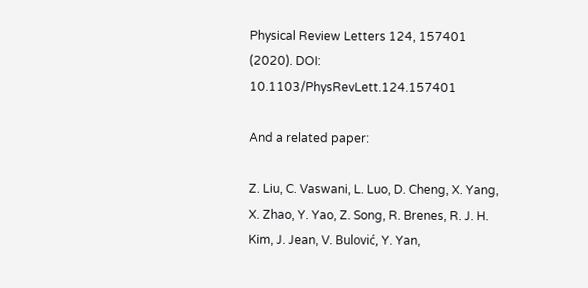Physical Review Letters 124, 157401 (2020). DOI: 10.1103/PhysRevLett.124.157401

And a related paper:

Z. Liu, C. Vaswani, L. Luo, D. Cheng, X. Yang, X. Zhao, Y. Yao, Z. Song, R. Brenes, R. J. H. Kim, J. Jean, V. Bulović, Y. Yan,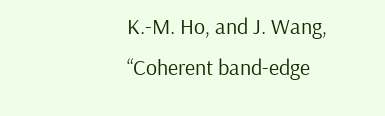K.-M. Ho, and J. Wang, “Coherent band-edge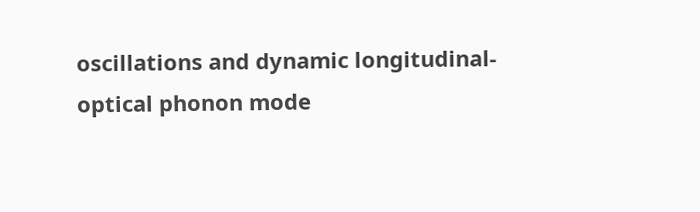oscillations and dynamic longitudinal-optical phonon mode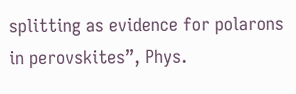splitting as evidence for polarons in perovskites”, Phys.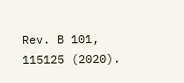Rev. B 101, 115125 (2020).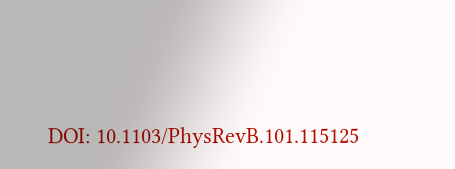DOI: 10.1103/PhysRevB.101.115125